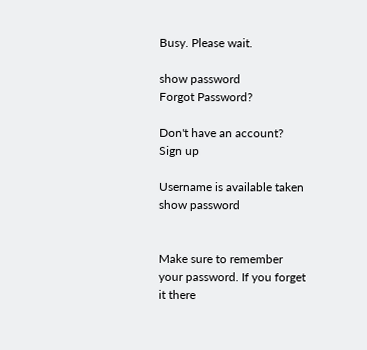Busy. Please wait.

show password
Forgot Password?

Don't have an account?  Sign up

Username is available taken
show password


Make sure to remember your password. If you forget it there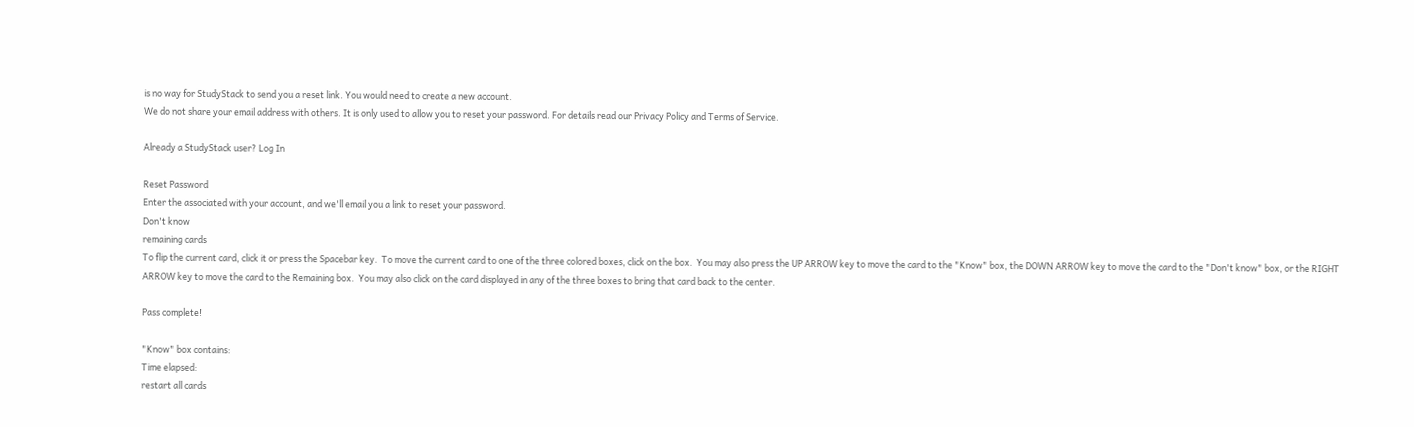is no way for StudyStack to send you a reset link. You would need to create a new account.
We do not share your email address with others. It is only used to allow you to reset your password. For details read our Privacy Policy and Terms of Service.

Already a StudyStack user? Log In

Reset Password
Enter the associated with your account, and we'll email you a link to reset your password.
Don't know
remaining cards
To flip the current card, click it or press the Spacebar key.  To move the current card to one of the three colored boxes, click on the box.  You may also press the UP ARROW key to move the card to the "Know" box, the DOWN ARROW key to move the card to the "Don't know" box, or the RIGHT ARROW key to move the card to the Remaining box.  You may also click on the card displayed in any of the three boxes to bring that card back to the center.

Pass complete!

"Know" box contains:
Time elapsed:
restart all cards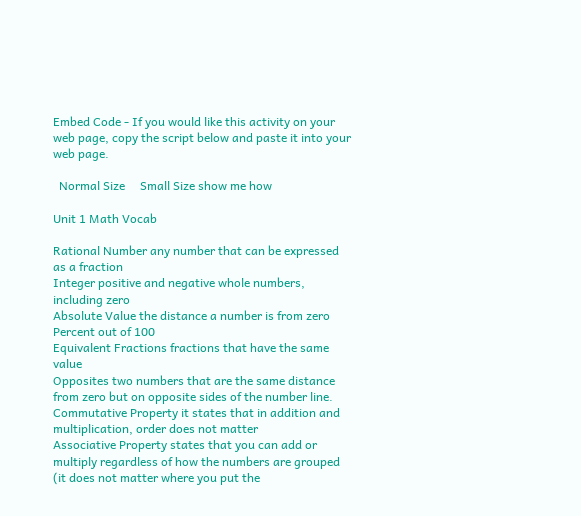Embed Code - If you would like this activity on your web page, copy the script below and paste it into your web page.

  Normal Size     Small Size show me how

Unit 1 Math Vocab

Rational Number any number that can be expressed as a fraction
Integer positive and negative whole numbers, including zero
Absolute Value the distance a number is from zero
Percent out of 100
Equivalent Fractions fractions that have the same value
Opposites two numbers that are the same distance from zero but on opposite sides of the number line.
Commutative Property it states that in addition and multiplication, order does not matter
Associative Property states that you can add or multiply regardless of how the numbers are grouped (it does not matter where you put the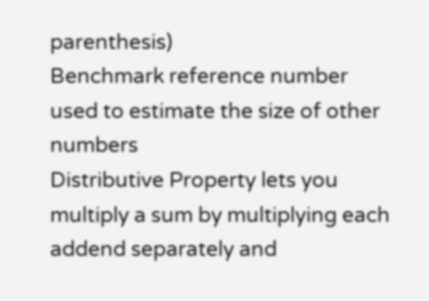parenthesis)
Benchmark reference number used to estimate the size of other numbers
Distributive Property lets you multiply a sum by multiplying each addend separately and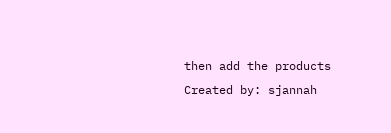then add the products
Created by: sjannah